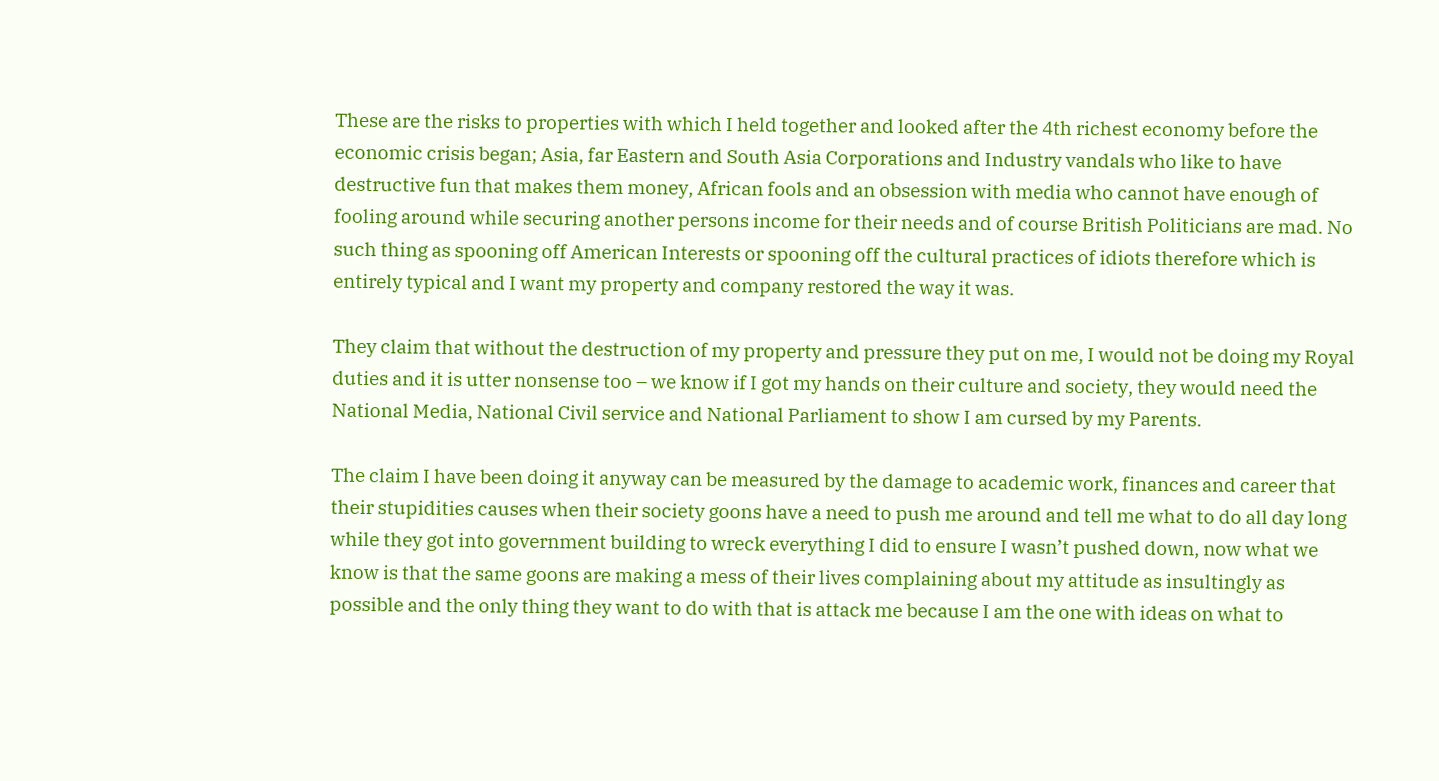These are the risks to properties with which I held together and looked after the 4th richest economy before the economic crisis began; Asia, far Eastern and South Asia Corporations and Industry vandals who like to have destructive fun that makes them money, African fools and an obsession with media who cannot have enough of fooling around while securing another persons income for their needs and of course British Politicians are mad. No such thing as spooning off American Interests or spooning off the cultural practices of idiots therefore which is entirely typical and I want my property and company restored the way it was.

They claim that without the destruction of my property and pressure they put on me, I would not be doing my Royal duties and it is utter nonsense too – we know if I got my hands on their culture and society, they would need the National Media, National Civil service and National Parliament to show I am cursed by my Parents.

The claim I have been doing it anyway can be measured by the damage to academic work, finances and career that their stupidities causes when their society goons have a need to push me around and tell me what to do all day long while they got into government building to wreck everything I did to ensure I wasn’t pushed down, now what we know is that the same goons are making a mess of their lives complaining about my attitude as insultingly as possible and the only thing they want to do with that is attack me because I am the one with ideas on what to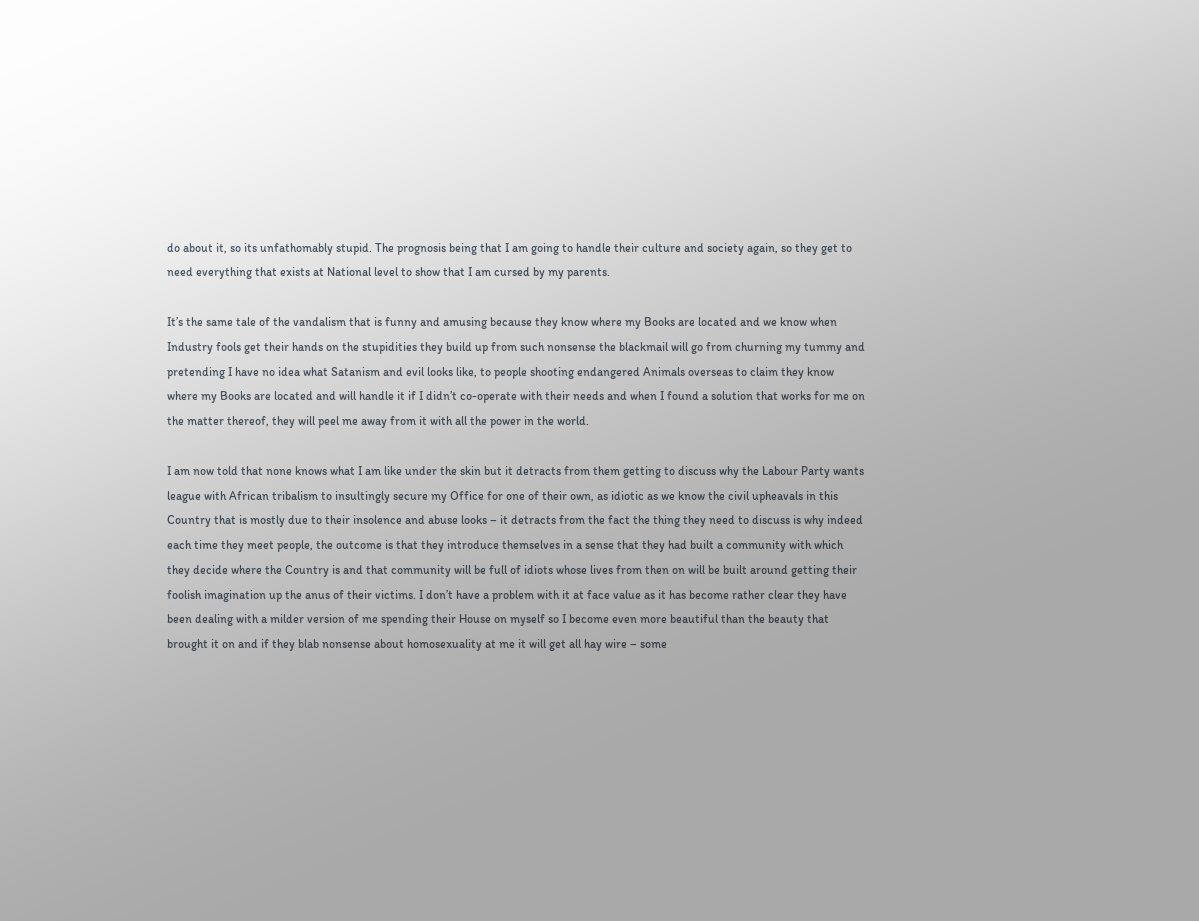do about it, so its unfathomably stupid. The prognosis being that I am going to handle their culture and society again, so they get to need everything that exists at National level to show that I am cursed by my parents.

It’s the same tale of the vandalism that is funny and amusing because they know where my Books are located and we know when Industry fools get their hands on the stupidities they build up from such nonsense the blackmail will go from churning my tummy and pretending I have no idea what Satanism and evil looks like, to people shooting endangered Animals overseas to claim they know where my Books are located and will handle it if I didn’t co-operate with their needs and when I found a solution that works for me on the matter thereof, they will peel me away from it with all the power in the world.

I am now told that none knows what I am like under the skin but it detracts from them getting to discuss why the Labour Party wants league with African tribalism to insultingly secure my Office for one of their own, as idiotic as we know the civil upheavals in this Country that is mostly due to their insolence and abuse looks – it detracts from the fact the thing they need to discuss is why indeed each time they meet people, the outcome is that they introduce themselves in a sense that they had built a community with which they decide where the Country is and that community will be full of idiots whose lives from then on will be built around getting their foolish imagination up the anus of their victims. I don’t have a problem with it at face value as it has become rather clear they have been dealing with a milder version of me spending their House on myself so I become even more beautiful than the beauty that brought it on and if they blab nonsense about homosexuality at me it will get all hay wire – some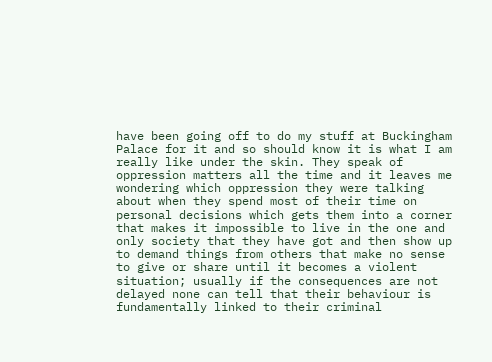have been going off to do my stuff at Buckingham Palace for it and so should know it is what I am really like under the skin. They speak of oppression matters all the time and it leaves me wondering which oppression they were talking about when they spend most of their time on personal decisions which gets them into a corner that makes it impossible to live in the one and only society that they have got and then show up to demand things from others that make no sense to give or share until it becomes a violent situation; usually if the consequences are not delayed none can tell that their behaviour is fundamentally linked to their criminal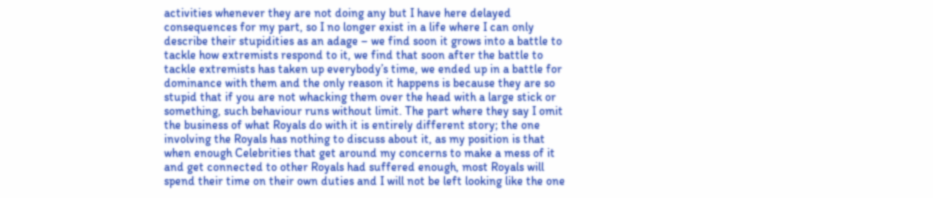activities whenever they are not doing any but I have here delayed consequences for my part, so I no longer exist in a life where I can only describe their stupidities as an adage – we find soon it grows into a battle to tackle how extremists respond to it, we find that soon after the battle to tackle extremists has taken up everybody’s time, we ended up in a battle for dominance with them and the only reason it happens is because they are so stupid that if you are not whacking them over the head with a large stick or something, such behaviour runs without limit. The part where they say I omit the business of what Royals do with it is entirely different story; the one involving the Royals has nothing to discuss about it, as my position is that when enough Celebrities that get around my concerns to make a mess of it and get connected to other Royals had suffered enough, most Royals will spend their time on their own duties and I will not be left looking like the one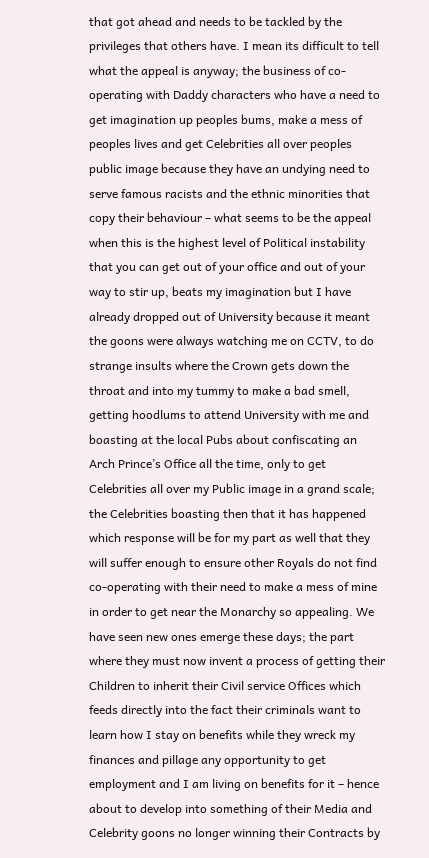that got ahead and needs to be tackled by the privileges that others have. I mean its difficult to tell what the appeal is anyway; the business of co-operating with Daddy characters who have a need to get imagination up peoples bums, make a mess of peoples lives and get Celebrities all over peoples public image because they have an undying need to serve famous racists and the ethnic minorities that copy their behaviour – what seems to be the appeal when this is the highest level of Political instability that you can get out of your office and out of your way to stir up, beats my imagination but I have already dropped out of University because it meant the goons were always watching me on CCTV, to do strange insults where the Crown gets down the throat and into my tummy to make a bad smell, getting hoodlums to attend University with me and boasting at the local Pubs about confiscating an Arch Prince’s Office all the time, only to get Celebrities all over my Public image in a grand scale; the Celebrities boasting then that it has happened which response will be for my part as well that they will suffer enough to ensure other Royals do not find co-operating with their need to make a mess of mine in order to get near the Monarchy so appealing. We have seen new ones emerge these days; the part where they must now invent a process of getting their Children to inherit their Civil service Offices which feeds directly into the fact their criminals want to learn how I stay on benefits while they wreck my finances and pillage any opportunity to get employment and I am living on benefits for it – hence about to develop into something of their Media and Celebrity goons no longer winning their Contracts by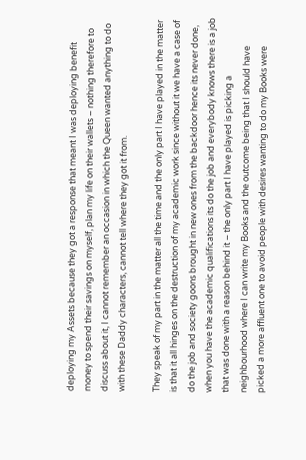deploying my Assets because they got a response that meant I was deploying benefit money to spend their savings on myself, plan my life on their wallets – nothing therefore to discuss about it, I cannot remember an occasion in which the Queen wanted anything to do with these Daddy characters, cannot tell where they got it from.

They speak of my part in the matter all the time and the only part I have played in the matter is that it all hinges on the destruction of my academic work since without it we have a case of do the job and society goons brought in new ones from the backdoor hence its never done, when you have the academic qualifications its do the job and everybody knows there is a job that was done with a reason behind it – the only part I have played is picking a neighbourhood where I can write my Books and the outcome being that I should have picked a more affluent one to avoid people with desires wanting to do my Books were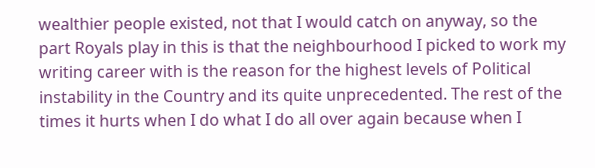wealthier people existed, not that I would catch on anyway, so the part Royals play in this is that the neighbourhood I picked to work my writing career with is the reason for the highest levels of Political instability in the Country and its quite unprecedented. The rest of the times it hurts when I do what I do all over again because when I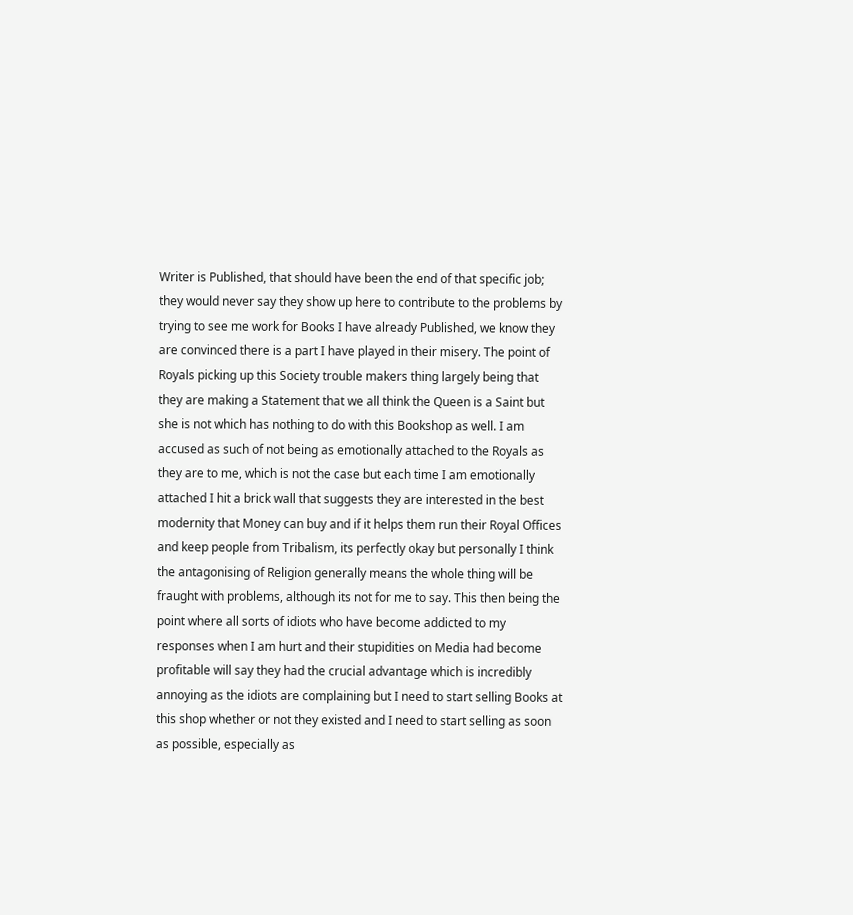Writer is Published, that should have been the end of that specific job; they would never say they show up here to contribute to the problems by trying to see me work for Books I have already Published, we know they are convinced there is a part I have played in their misery. The point of Royals picking up this Society trouble makers thing largely being that they are making a Statement that we all think the Queen is a Saint but she is not which has nothing to do with this Bookshop as well. I am accused as such of not being as emotionally attached to the Royals as they are to me, which is not the case but each time I am emotionally attached I hit a brick wall that suggests they are interested in the best modernity that Money can buy and if it helps them run their Royal Offices and keep people from Tribalism, its perfectly okay but personally I think the antagonising of Religion generally means the whole thing will be fraught with problems, although its not for me to say. This then being the point where all sorts of idiots who have become addicted to my responses when I am hurt and their stupidities on Media had become profitable will say they had the crucial advantage which is incredibly annoying as the idiots are complaining but I need to start selling Books at this shop whether or not they existed and I need to start selling as soon as possible, especially as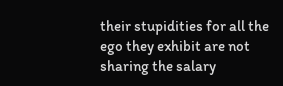their stupidities for all the ego they exhibit are not sharing the salary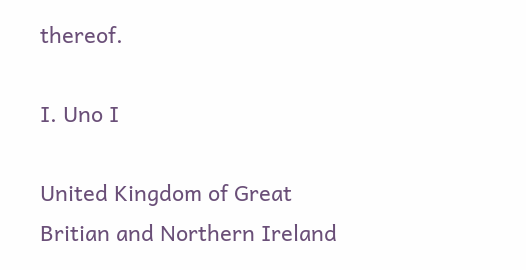thereof.

I. Uno I

United Kingdom of Great Britian and Northern Ireland